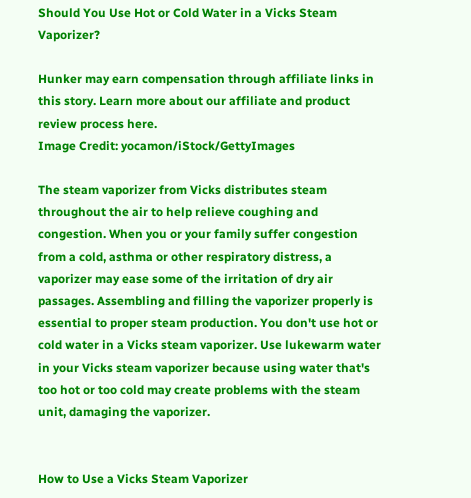Should You Use Hot or Cold Water in a Vicks Steam Vaporizer?

Hunker may earn compensation through affiliate links in this story. Learn more about our affiliate and product review process here.
Image Credit: yocamon/iStock/GettyImages

The steam vaporizer from Vicks distributes steam throughout the air to help relieve coughing and congestion. When you or your family suffer congestion from a cold, asthma or other respiratory distress, a vaporizer may ease some of the irritation of dry air passages. Assembling and filling the vaporizer properly is essential to proper steam production. You don't use hot or cold water in a Vicks steam vaporizer. Use lukewarm water in your Vicks steam vaporizer because using water that's too hot or too cold may create problems with the steam unit, damaging the vaporizer.


How to Use a Vicks Steam Vaporizer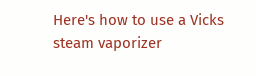Here's how to use a Vicks steam vaporizer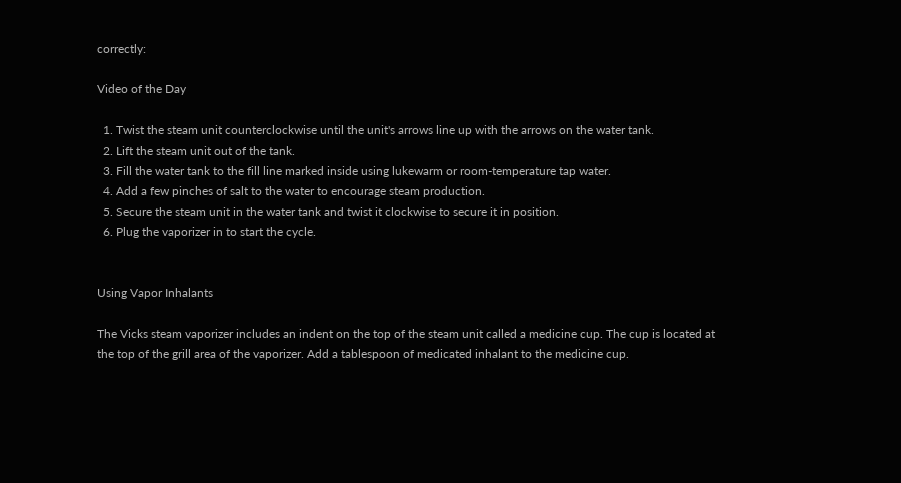correctly:

Video of the Day

  1. Twist the steam unit counterclockwise until the unit's arrows line up with the arrows on the water tank.
  2. Lift the steam unit out of the tank.
  3. Fill the water tank to the fill line marked inside using lukewarm or room-temperature tap water.
  4. Add a few pinches of salt to the water to encourage steam production.
  5. Secure the steam unit in the water tank and twist it clockwise to secure it in position.
  6. Plug the vaporizer in to start the cycle.


Using Vapor Inhalants

The Vicks steam vaporizer includes an indent on the top of the steam unit called a medicine cup. The cup is located at the top of the grill area of the vaporizer. Add a tablespoon of medicated inhalant to the medicine cup.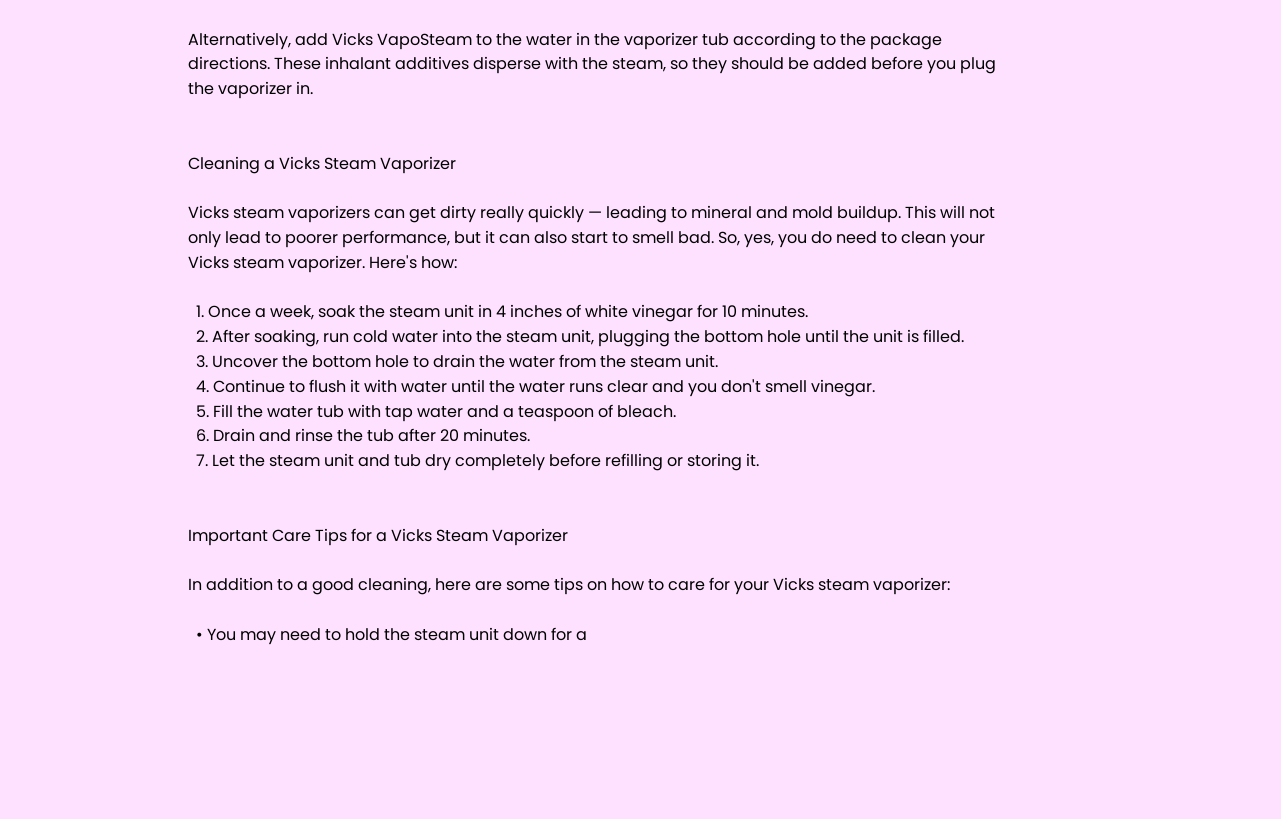Alternatively, add Vicks VapoSteam to the water in the vaporizer tub according to the package directions. These inhalant additives disperse with the steam, so they should be added before you plug the vaporizer in.


Cleaning a Vicks Steam Vaporizer

Vicks steam vaporizers can get dirty really quickly — leading to mineral and mold buildup. This will not only lead to poorer performance, but it can also start to smell bad. So, yes, you do need to clean your Vicks steam vaporizer. Here's how:

  1. Once a week, soak the steam unit in 4 inches of white vinegar for 10 minutes.
  2. After soaking, run cold water into the steam unit, plugging the bottom hole until the unit is filled.
  3. Uncover the bottom hole to drain the water from the steam unit.
  4. Continue to flush it with water until the water runs clear and you don't smell vinegar.
  5. Fill the water tub with tap water and a teaspoon of bleach.
  6. Drain and rinse the tub after 20 minutes.
  7. Let the steam unit and tub dry completely before refilling or storing it.


Important Care Tips for a Vicks Steam Vaporizer

In addition to a good cleaning, here are some tips on how to care for your Vicks steam vaporizer:

  • You may need to hold the steam unit down for a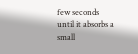few seconds until it absorbs a small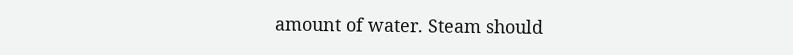amount of water. Steam should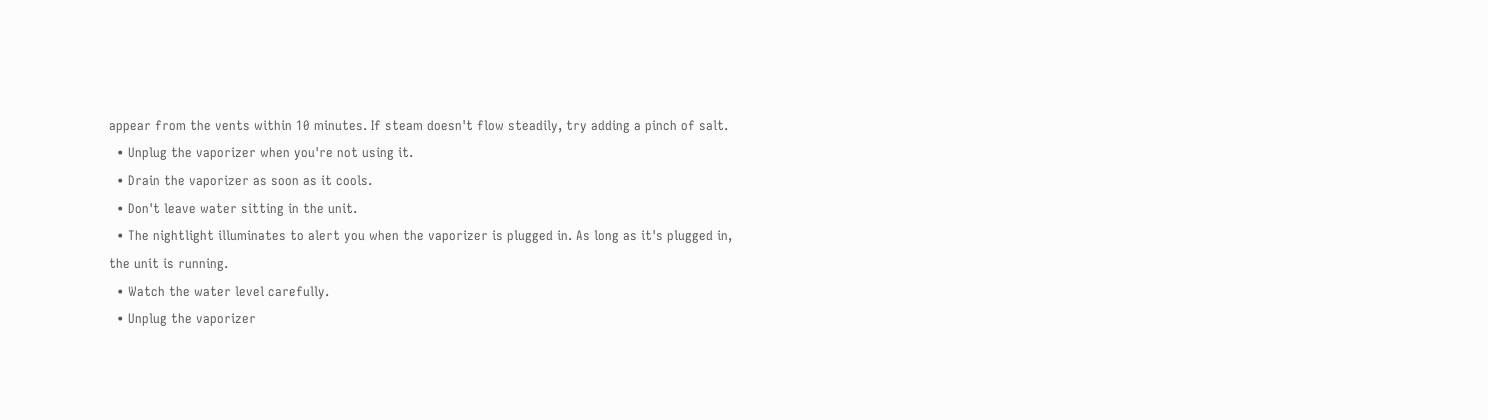appear from the vents within 10 minutes. If steam doesn't flow steadily, try adding a pinch of salt.
  • Unplug the vaporizer when you're not using it.
  • Drain the vaporizer as soon as it cools.
  • Don't leave water sitting in the unit.
  • The nightlight illuminates to alert you when the vaporizer is plugged in. As long as it's plugged in, the unit is running.
  • Watch the water level carefully.
  • Unplug the vaporizer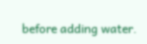before adding water.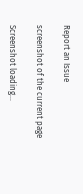Report an Issue

screenshot of the current page

Screenshot loading...